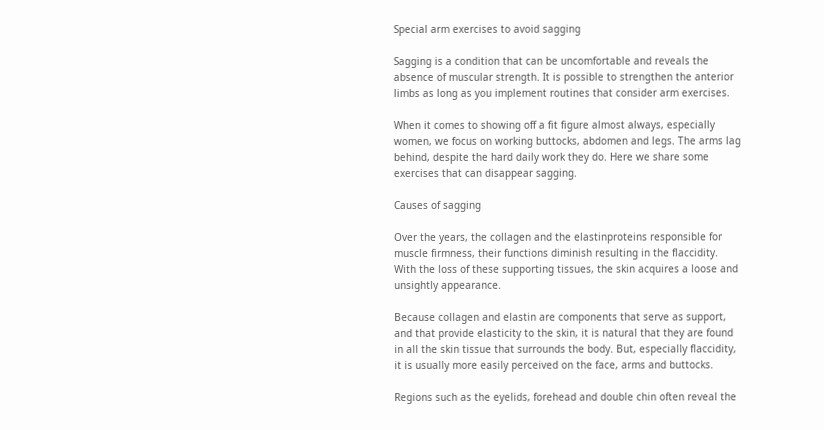Special arm exercises to avoid sagging

Sagging is a condition that can be uncomfortable and reveals the absence of muscular strength. It is possible to strengthen the anterior limbs as long as you implement routines that consider arm exercises.

When it comes to showing off a fit figure almost always, especially women, we focus on working buttocks, abdomen and legs. The arms lag behind, despite the hard daily work they do. Here we share some exercises that can disappear sagging.

Causes of sagging

Over the years, the collagen and the elastinproteins responsible for muscle firmness, their functions diminish resulting in the flaccidity. With the loss of these supporting tissues, the skin acquires a loose and unsightly appearance.

Because collagen and elastin are components that serve as support, and that provide elasticity to the skin, it is natural that they are found in all the skin tissue that surrounds the body. But, especially flaccidity, it is usually more easily perceived on the face, arms and buttocks.

Regions such as the eyelids, forehead and double chin often reveal the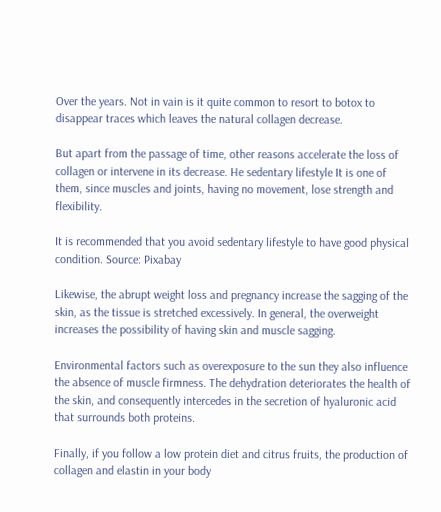Over the years. Not in vain is it quite common to resort to botox to disappear traces which leaves the natural collagen decrease.

But apart from the passage of time, other reasons accelerate the loss of collagen or intervene in its decrease. He sedentary lifestyle It is one of them, since muscles and joints, having no movement, lose strength and flexibility.

It is recommended that you avoid sedentary lifestyle to have good physical condition. Source: Pixabay

Likewise, the abrupt weight loss and pregnancy increase the sagging of the skin, as the tissue is stretched excessively. In general, the overweight increases the possibility of having skin and muscle sagging.

Environmental factors such as overexposure to the sun they also influence the absence of muscle firmness. The dehydration deteriorates the health of the skin, and consequently intercedes in the secretion of hyaluronic acid that surrounds both proteins.

Finally, if you follow a low protein diet and citrus fruits, the production of collagen and elastin in your body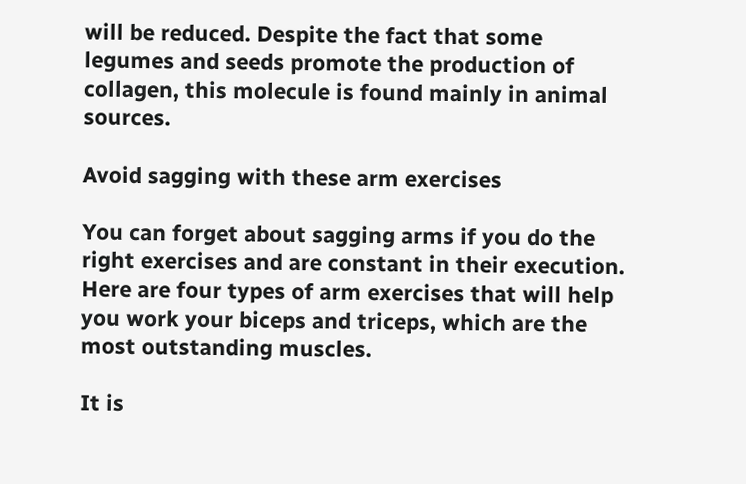will be reduced. Despite the fact that some legumes and seeds promote the production of collagen, this molecule is found mainly in animal sources.

Avoid sagging with these arm exercises

You can forget about sagging arms if you do the right exercises and are constant in their execution. Here are four types of arm exercises that will help you work your biceps and triceps, which are the most outstanding muscles.

It is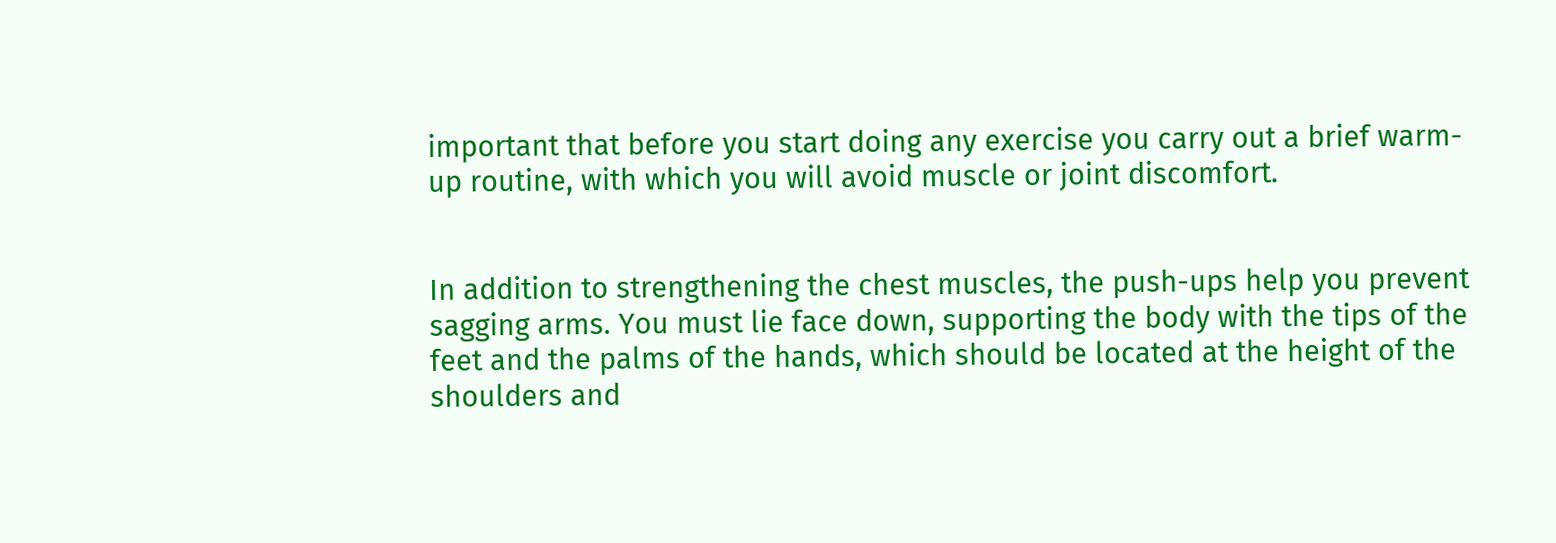important that before you start doing any exercise you carry out a brief warm-up routine, with which you will avoid muscle or joint discomfort.


In addition to strengthening the chest muscles, the push-ups help you prevent sagging arms. You must lie face down, supporting the body with the tips of the feet and the palms of the hands, which should be located at the height of the shoulders and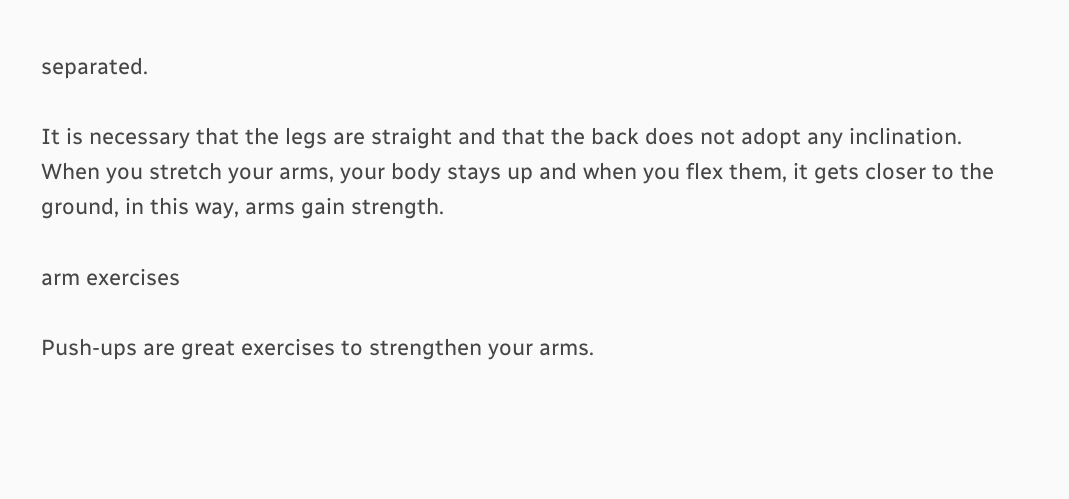separated.

It is necessary that the legs are straight and that the back does not adopt any inclination. When you stretch your arms, your body stays up and when you flex them, it gets closer to the ground, in this way, arms gain strength.

arm exercises

Push-ups are great exercises to strengthen your arms.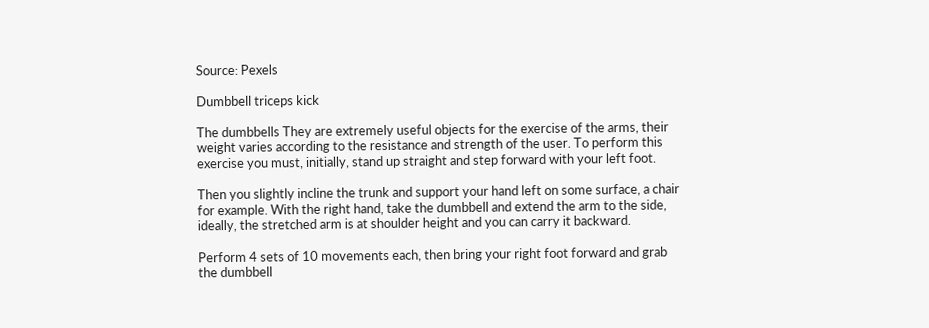Source: Pexels

Dumbbell triceps kick

The dumbbells They are extremely useful objects for the exercise of the arms, their weight varies according to the resistance and strength of the user. To perform this exercise you must, initially, stand up straight and step forward with your left foot.

Then you slightly incline the trunk and support your hand left on some surface, a chair for example. With the right hand, take the dumbbell and extend the arm to the side, ideally, the stretched arm is at shoulder height and you can carry it backward.

Perform 4 sets of 10 movements each, then bring your right foot forward and grab the dumbbell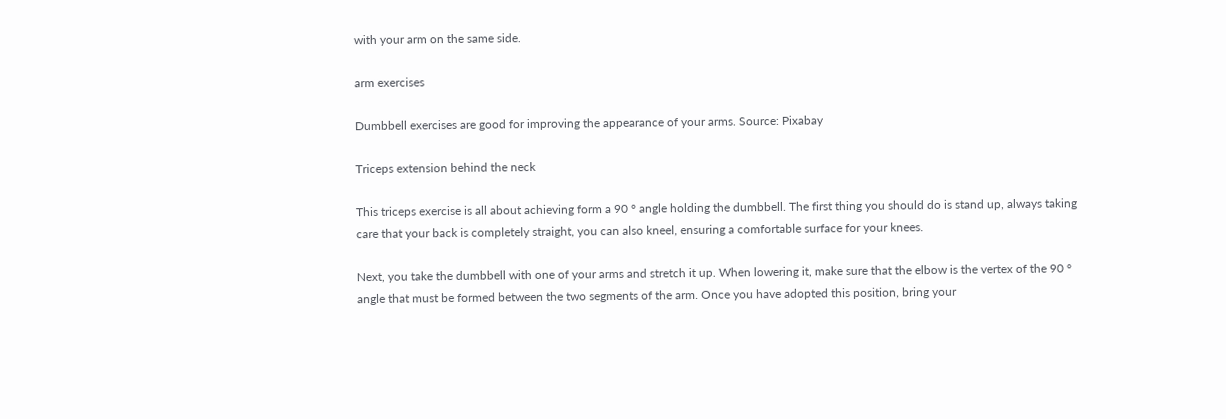with your arm on the same side.

arm exercises

Dumbbell exercises are good for improving the appearance of your arms. Source: Pixabay

Triceps extension behind the neck

This triceps exercise is all about achieving form a 90 ° angle holding the dumbbell. The first thing you should do is stand up, always taking care that your back is completely straight, you can also kneel, ensuring a comfortable surface for your knees.

Next, you take the dumbbell with one of your arms and stretch it up. When lowering it, make sure that the elbow is the vertex of the 90 ° angle that must be formed between the two segments of the arm. Once you have adopted this position, bring your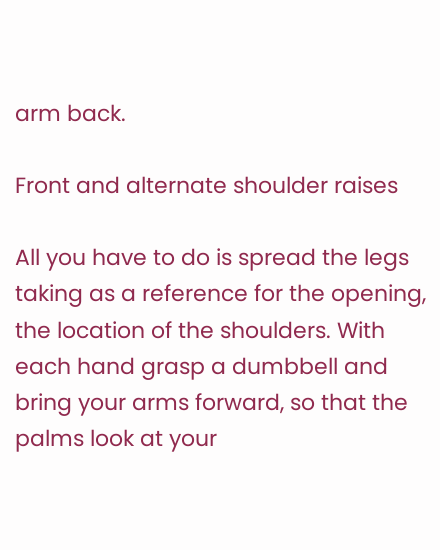arm back.

Front and alternate shoulder raises

All you have to do is spread the legs taking as a reference for the opening, the location of the shoulders. With each hand grasp a dumbbell and bring your arms forward, so that the palms look at your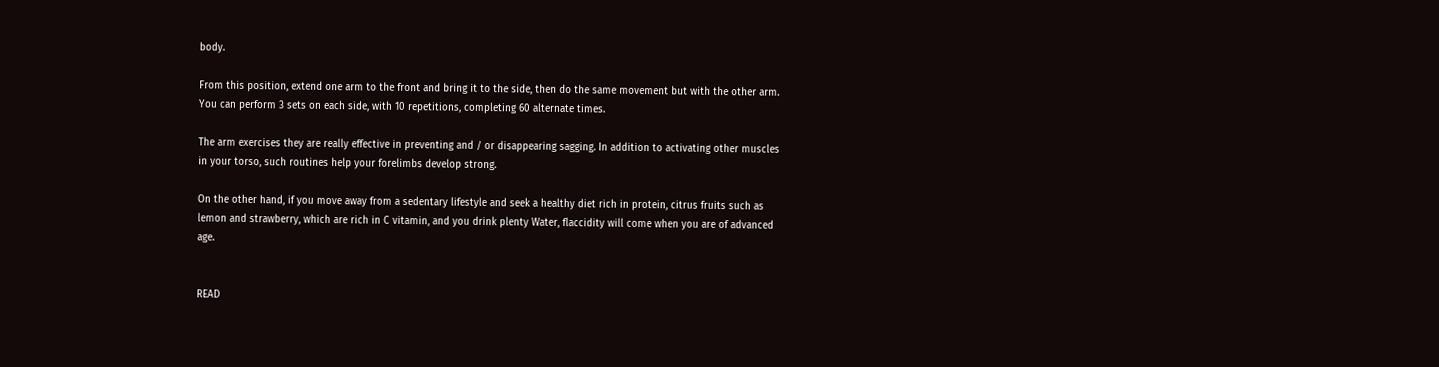body.

From this position, extend one arm to the front and bring it to the side, then do the same movement but with the other arm. You can perform 3 sets on each side, with 10 repetitions, completing 60 alternate times.

The arm exercises they are really effective in preventing and / or disappearing sagging. In addition to activating other muscles in your torso, such routines help your forelimbs develop strong.

On the other hand, if you move away from a sedentary lifestyle and seek a healthy diet rich in protein, citrus fruits such as lemon and strawberry, which are rich in C vitamin, and you drink plenty Water, flaccidity will come when you are of advanced age.


READ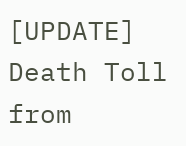[UPDATE] Death Toll from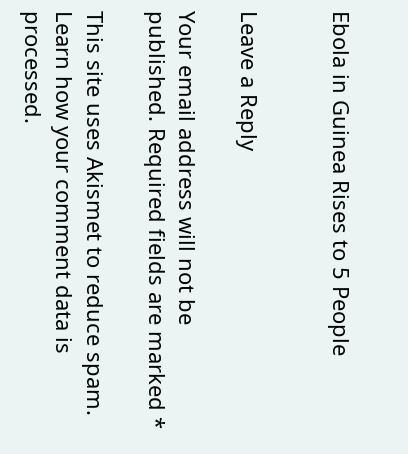Ebola in Guinea Rises to 5 People


Leave a Reply

Your email address will not be published. Required fields are marked *

This site uses Akismet to reduce spam. Learn how your comment data is processed.